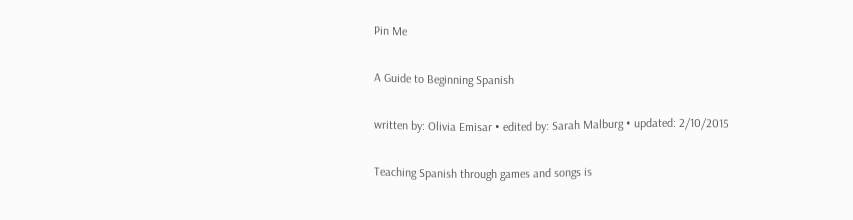Pin Me

A Guide to Beginning Spanish

written by: Olivia Emisar • edited by: Sarah Malburg • updated: 2/10/2015

Teaching Spanish through games and songs is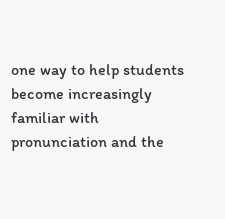one way to help students become increasingly familiar with pronunciation and the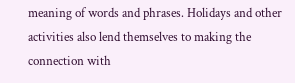meaning of words and phrases. Holidays and other activities also lend themselves to making the connection with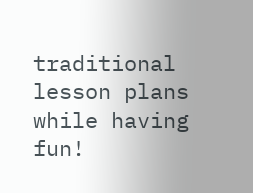traditional lesson plans while having fun!